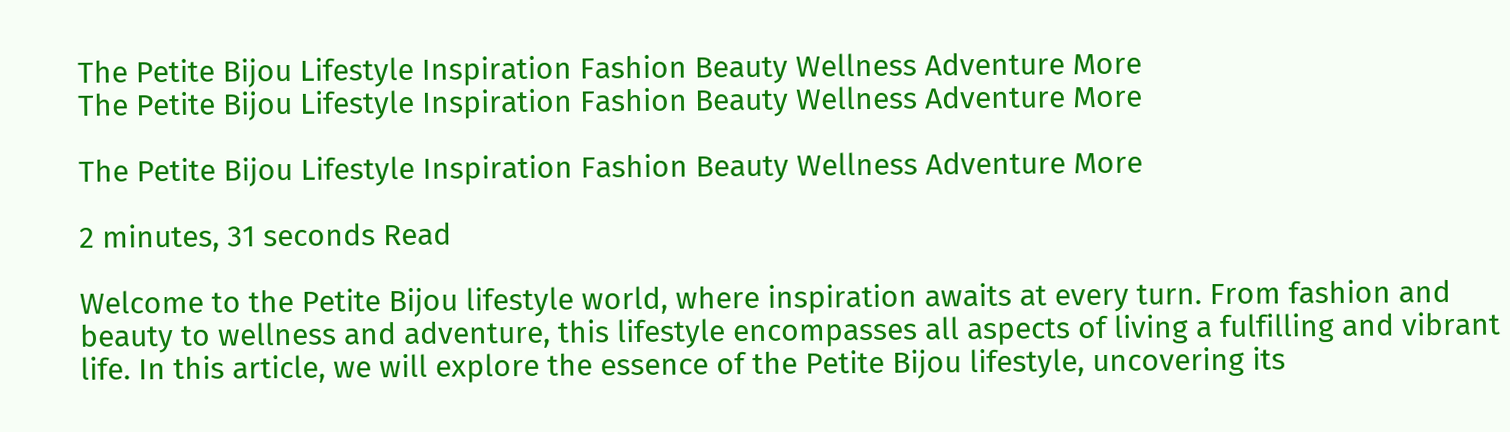The Petite Bijou Lifestyle Inspiration Fashion Beauty Wellness Adventure More
The Petite Bijou Lifestyle Inspiration Fashion Beauty Wellness Adventure More

The Petite Bijou Lifestyle Inspiration Fashion Beauty Wellness Adventure More

2 minutes, 31 seconds Read

Welcome to the Petite Bijou lifestyle world, where inspiration awaits at every turn. From fashion and beauty to wellness and adventure, this lifestyle encompasses all aspects of living a fulfilling and vibrant life. In this article, we will explore the essence of the Petite Bijou lifestyle, uncovering its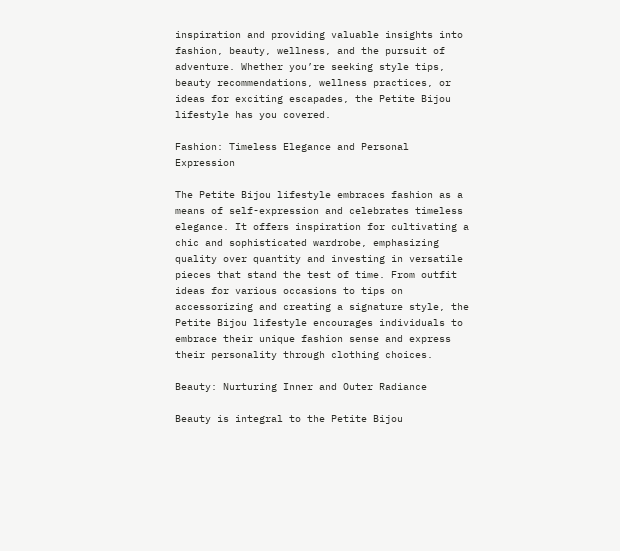inspiration and providing valuable insights into fashion, beauty, wellness, and the pursuit of adventure. Whether you’re seeking style tips, beauty recommendations, wellness practices, or ideas for exciting escapades, the Petite Bijou lifestyle has you covered.

Fashion: Timeless Elegance and Personal Expression

The Petite Bijou lifestyle embraces fashion as a means of self-expression and celebrates timeless elegance. It offers inspiration for cultivating a chic and sophisticated wardrobe, emphasizing quality over quantity and investing in versatile pieces that stand the test of time. From outfit ideas for various occasions to tips on accessorizing and creating a signature style, the Petite Bijou lifestyle encourages individuals to embrace their unique fashion sense and express their personality through clothing choices.

Beauty: Nurturing Inner and Outer Radiance

Beauty is integral to the Petite Bijou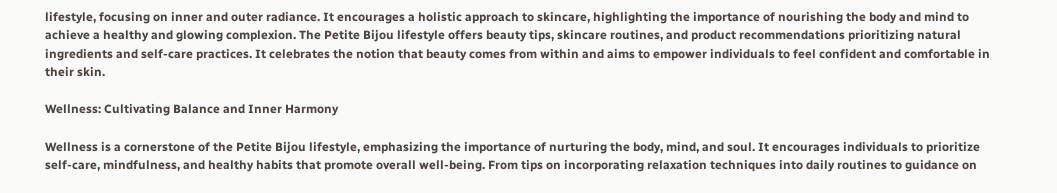lifestyle, focusing on inner and outer radiance. It encourages a holistic approach to skincare, highlighting the importance of nourishing the body and mind to achieve a healthy and glowing complexion. The Petite Bijou lifestyle offers beauty tips, skincare routines, and product recommendations prioritizing natural ingredients and self-care practices. It celebrates the notion that beauty comes from within and aims to empower individuals to feel confident and comfortable in their skin.

Wellness: Cultivating Balance and Inner Harmony

Wellness is a cornerstone of the Petite Bijou lifestyle, emphasizing the importance of nurturing the body, mind, and soul. It encourages individuals to prioritize self-care, mindfulness, and healthy habits that promote overall well-being. From tips on incorporating relaxation techniques into daily routines to guidance on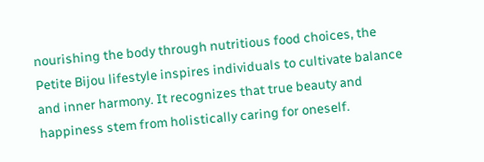nourishing the body through nutritious food choices, the Petite Bijou lifestyle inspires individuals to cultivate balance and inner harmony. It recognizes that true beauty and happiness stem from holistically caring for oneself.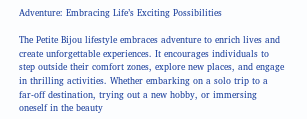Adventure: Embracing Life’s Exciting Possibilities

The Petite Bijou lifestyle embraces adventure to enrich lives and create unforgettable experiences. It encourages individuals to step outside their comfort zones, explore new places, and engage in thrilling activities. Whether embarking on a solo trip to a far-off destination, trying out a new hobby, or immersing oneself in the beauty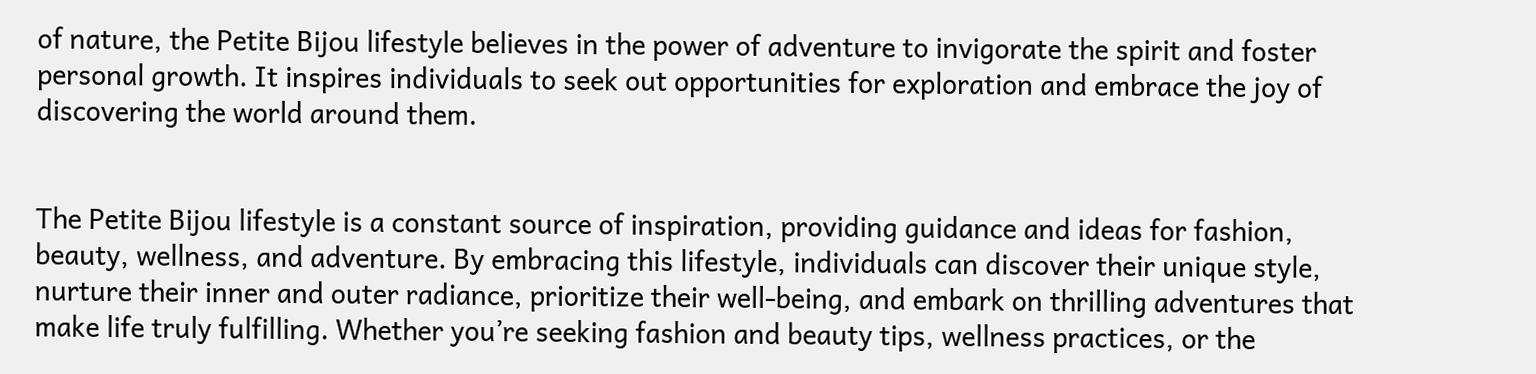of nature, the Petite Bijou lifestyle believes in the power of adventure to invigorate the spirit and foster personal growth. It inspires individuals to seek out opportunities for exploration and embrace the joy of discovering the world around them.


The Petite Bijou lifestyle is a constant source of inspiration, providing guidance and ideas for fashion, beauty, wellness, and adventure. By embracing this lifestyle, individuals can discover their unique style, nurture their inner and outer radiance, prioritize their well-being, and embark on thrilling adventures that make life truly fulfilling. Whether you’re seeking fashion and beauty tips, wellness practices, or the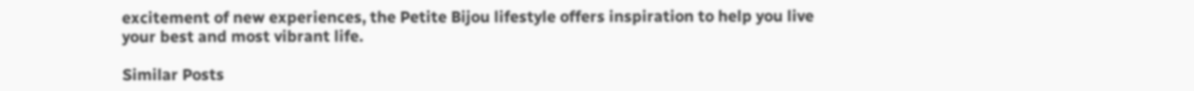excitement of new experiences, the Petite Bijou lifestyle offers inspiration to help you live your best and most vibrant life.

Similar Posts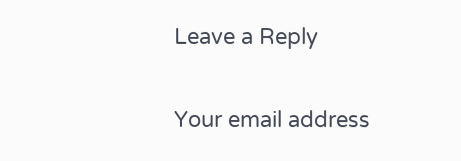Leave a Reply

Your email address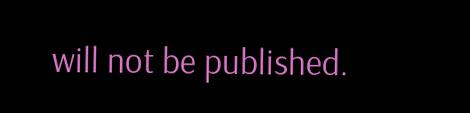will not be published.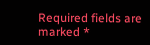Required fields are marked *